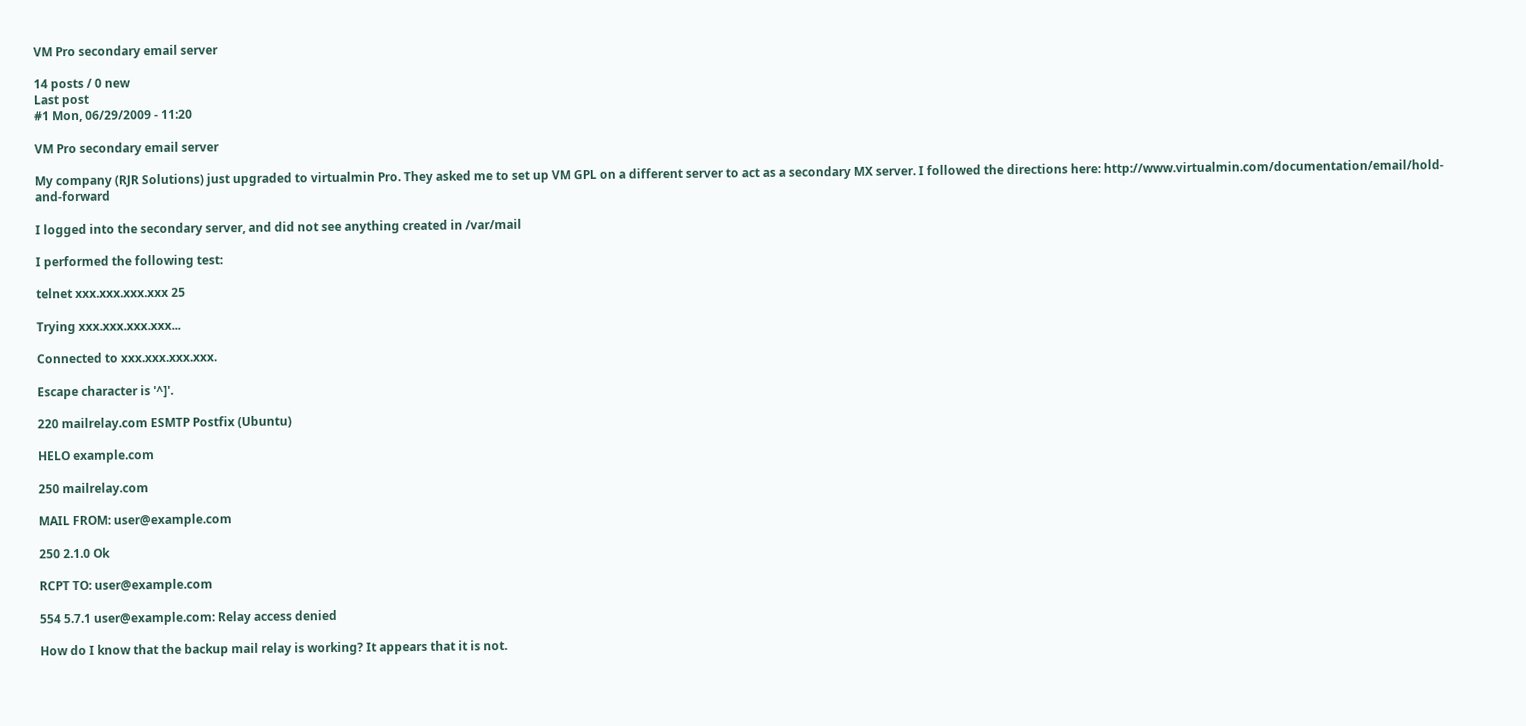VM Pro secondary email server

14 posts / 0 new
Last post
#1 Mon, 06/29/2009 - 11:20

VM Pro secondary email server

My company (RJR Solutions) just upgraded to virtualmin Pro. They asked me to set up VM GPL on a different server to act as a secondary MX server. I followed the directions here: http://www.virtualmin.com/documentation/email/hold-and-forward

I logged into the secondary server, and did not see anything created in /var/mail

I performed the following test:

telnet xxx.xxx.xxx.xxx 25

Trying xxx.xxx.xxx.xxx...

Connected to xxx.xxx.xxx.xxx.

Escape character is '^]'.

220 mailrelay.com ESMTP Postfix (Ubuntu)

HELO example.com

250 mailrelay.com

MAIL FROM: user@example.com

250 2.1.0 Ok

RCPT TO: user@example.com

554 5.7.1 user@example.com: Relay access denied

How do I know that the backup mail relay is working? It appears that it is not.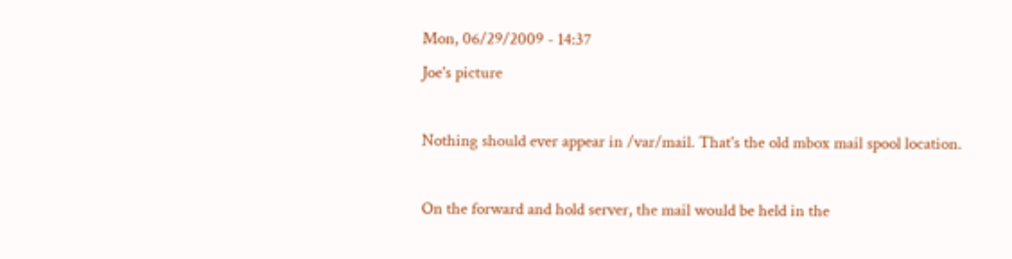Mon, 06/29/2009 - 14:37
Joe's picture

Nothing should ever appear in /var/mail. That's the old mbox mail spool location.

On the forward and hold server, the mail would be held in the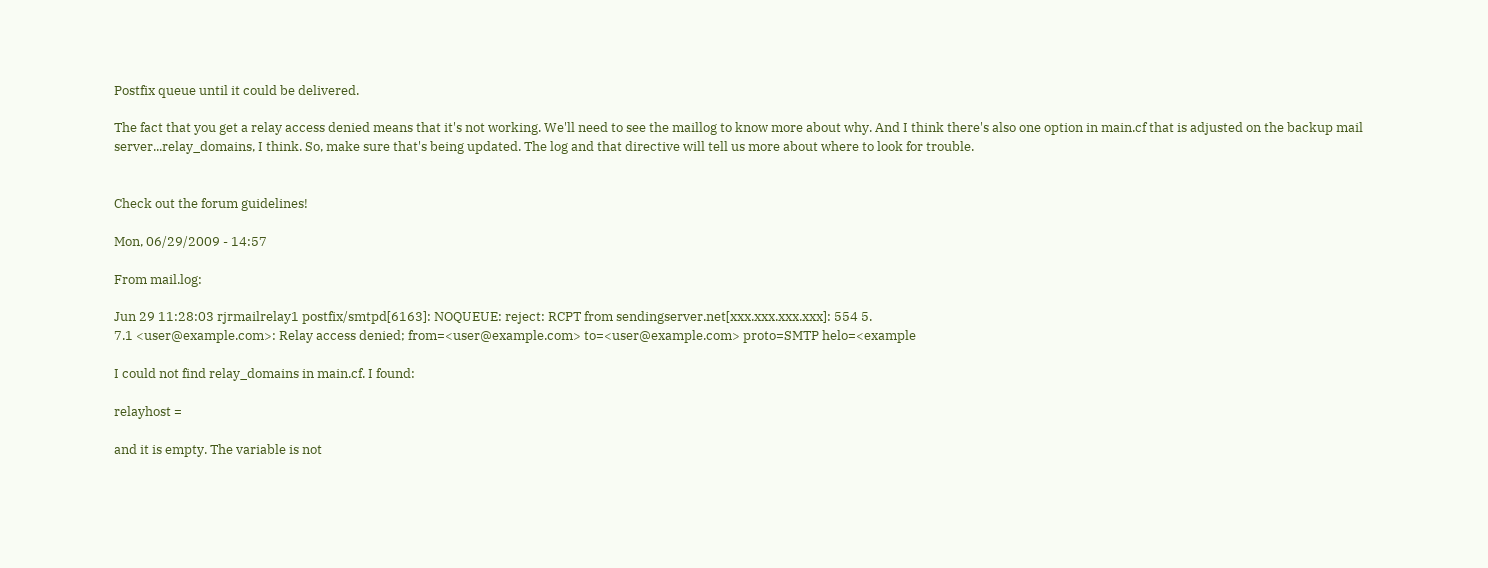Postfix queue until it could be delivered.

The fact that you get a relay access denied means that it's not working. We'll need to see the maillog to know more about why. And I think there's also one option in main.cf that is adjusted on the backup mail server...relay_domains, I think. So, make sure that's being updated. The log and that directive will tell us more about where to look for trouble.


Check out the forum guidelines!

Mon, 06/29/2009 - 14:57

From mail.log:

Jun 29 11:28:03 rjrmailrelay1 postfix/smtpd[6163]: NOQUEUE: reject: RCPT from sendingserver.net[xxx.xxx.xxx.xxx]: 554 5.
7.1 <user@example.com>: Relay access denied; from=<user@example.com> to=<user@example.com> proto=SMTP helo=<example

I could not find relay_domains in main.cf. I found:

relayhost =

and it is empty. The variable is not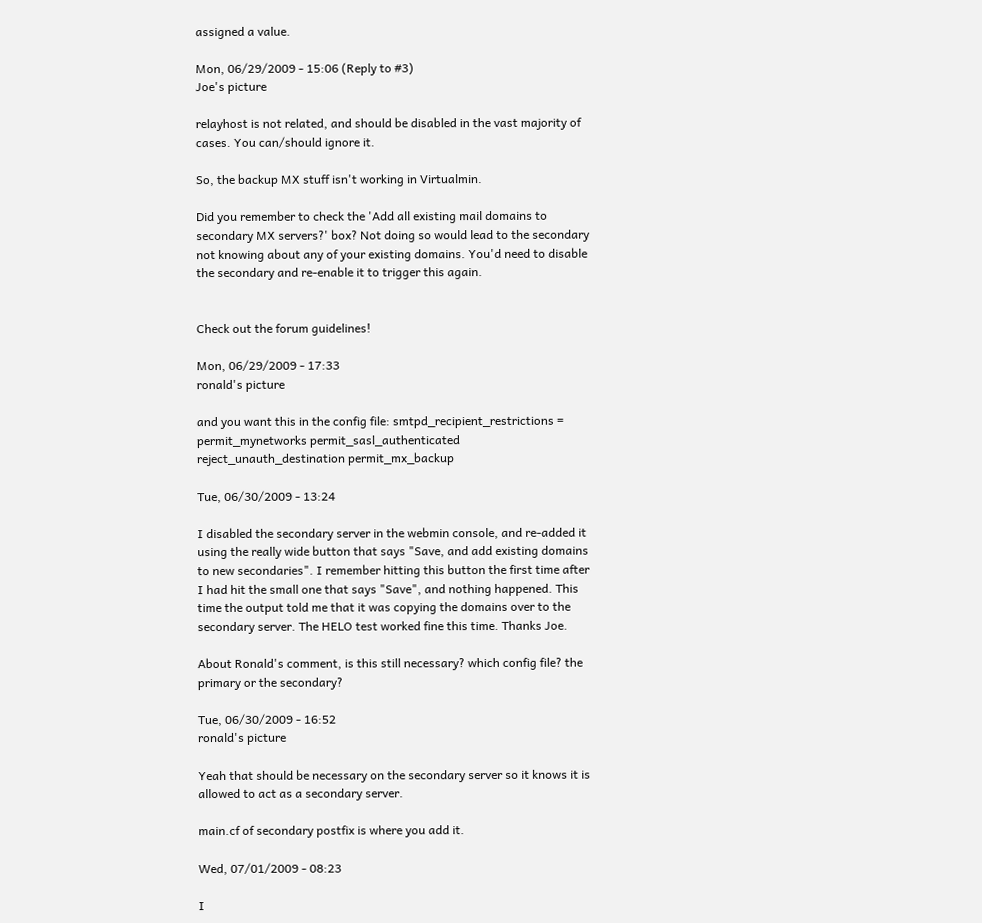assigned a value.

Mon, 06/29/2009 - 15:06 (Reply to #3)
Joe's picture

relayhost is not related, and should be disabled in the vast majority of cases. You can/should ignore it.

So, the backup MX stuff isn't working in Virtualmin.

Did you remember to check the 'Add all existing mail domains to secondary MX servers?' box? Not doing so would lead to the secondary not knowing about any of your existing domains. You'd need to disable the secondary and re-enable it to trigger this again.


Check out the forum guidelines!

Mon, 06/29/2009 - 17:33
ronald's picture

and you want this in the config file: smtpd_recipient_restrictions = permit_mynetworks permit_sasl_authenticated reject_unauth_destination permit_mx_backup

Tue, 06/30/2009 - 13:24

I disabled the secondary server in the webmin console, and re-added it using the really wide button that says "Save, and add existing domains to new secondaries". I remember hitting this button the first time after I had hit the small one that says "Save", and nothing happened. This time the output told me that it was copying the domains over to the secondary server. The HELO test worked fine this time. Thanks Joe.

About Ronald's comment, is this still necessary? which config file? the primary or the secondary?

Tue, 06/30/2009 - 16:52
ronald's picture

Yeah that should be necessary on the secondary server so it knows it is allowed to act as a secondary server.

main.cf of secondary postfix is where you add it.

Wed, 07/01/2009 - 08:23

I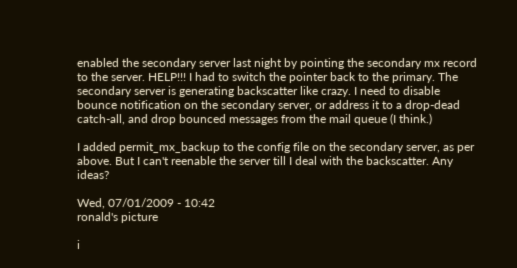enabled the secondary server last night by pointing the secondary mx record to the server. HELP!!! I had to switch the pointer back to the primary. The secondary server is generating backscatter like crazy. I need to disable bounce notification on the secondary server, or address it to a drop-dead catch-all, and drop bounced messages from the mail queue (I think.)

I added permit_mx_backup to the config file on the secondary server, as per above. But I can't reenable the server till I deal with the backscatter. Any ideas?

Wed, 07/01/2009 - 10:42
ronald's picture

i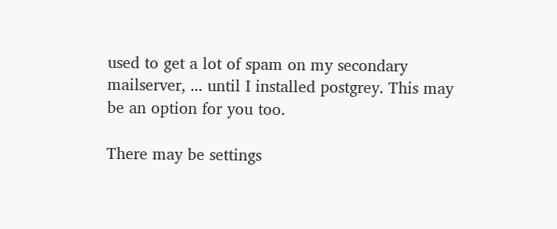used to get a lot of spam on my secondary mailserver, ... until I installed postgrey. This may be an option for you too.

There may be settings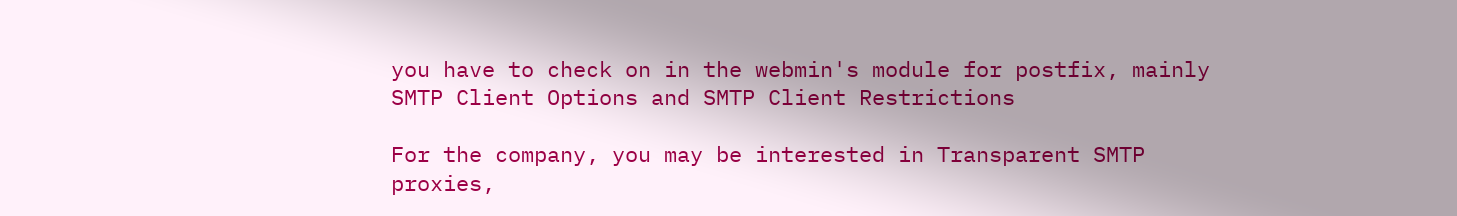you have to check on in the webmin's module for postfix, mainly SMTP Client Options and SMTP Client Restrictions

For the company, you may be interested in Transparent SMTP proxies,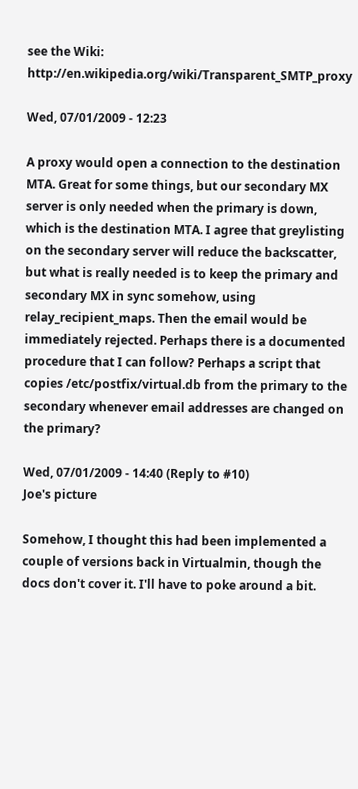see the Wiki: http://en.wikipedia.org/wiki/Transparent_SMTP_proxy

Wed, 07/01/2009 - 12:23

A proxy would open a connection to the destination MTA. Great for some things, but our secondary MX server is only needed when the primary is down, which is the destination MTA. I agree that greylisting on the secondary server will reduce the backscatter, but what is really needed is to keep the primary and secondary MX in sync somehow, using relay_recipient_maps. Then the email would be immediately rejected. Perhaps there is a documented procedure that I can follow? Perhaps a script that copies /etc/postfix/virtual.db from the primary to the secondary whenever email addresses are changed on the primary?

Wed, 07/01/2009 - 14:40 (Reply to #10)
Joe's picture

Somehow, I thought this had been implemented a couple of versions back in Virtualmin, though the docs don't cover it. I'll have to poke around a bit.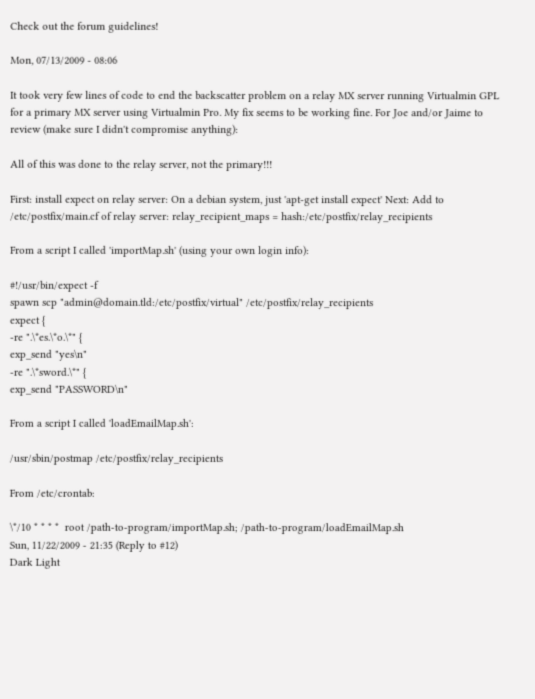Check out the forum guidelines!

Mon, 07/13/2009 - 08:06

It took very few lines of code to end the backscatter problem on a relay MX server running Virtualmin GPL for a primary MX server using Virtualmin Pro. My fix seems to be working fine. For Joe and/or Jaime to review (make sure I didn't compromise anything):

All of this was done to the relay server, not the primary!!!

First: install expect on relay server: On a debian system, just 'apt-get install expect' Next: Add to /etc/postfix/main.cf of relay server: relay_recipient_maps = hash:/etc/postfix/relay_recipients

From a script I called 'importMap.sh' (using your own login info):

#!/usr/bin/expect -f
spawn scp "admin@domain.tld:/etc/postfix/virtual" /etc/postfix/relay_recipients
expect {
-re ".\*es.\*o.\*" {
exp_send "yes\n"
-re ".\*sword.\*" {
exp_send "PASSWORD\n"

From a script I called 'loadEmailMap.sh':

/usr/sbin/postmap /etc/postfix/relay_recipients

From /etc/crontab:

\*/10 * * * *  root /path-to-program/importMap.sh; /path-to-program/loadEmailMap.sh
Sun, 11/22/2009 - 21:35 (Reply to #12)
Dark Light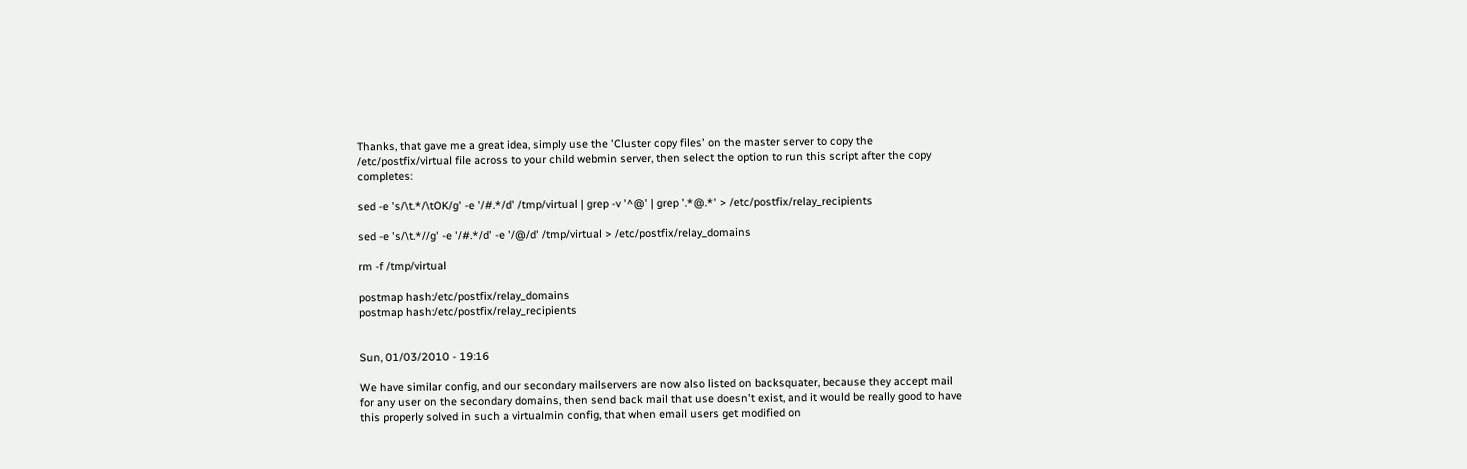Thanks, that gave me a great idea, simply use the 'Cluster copy files' on the master server to copy the /etc/postfix/virtual file across to your child webmin server, then select the option to run this script after the copy completes:

sed -e 's/\t.*/\tOK/g' -e '/#.*/d' /tmp/virtual | grep -v '^@' | grep '.*@.*' > /etc/postfix/relay_recipients

sed -e 's/\t.*//g' -e '/#.*/d' -e '/@/d' /tmp/virtual > /etc/postfix/relay_domains

rm -f /tmp/virtual

postmap hash:/etc/postfix/relay_domains
postmap hash:/etc/postfix/relay_recipients


Sun, 01/03/2010 - 19:16

We have similar config, and our secondary mailservers are now also listed on backsquater, because they accept mail for any user on the secondary domains, then send back mail that use doesn't exist, and it would be really good to have this properly solved in such a virtualmin config, that when email users get modified on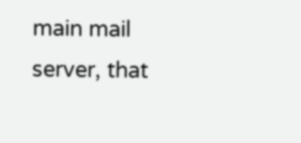main mail server, that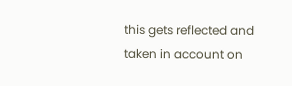this gets reflected and taken in account on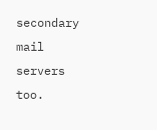secondary mail servers too.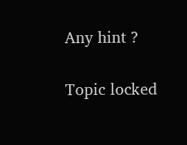Any hint ?

Topic locked